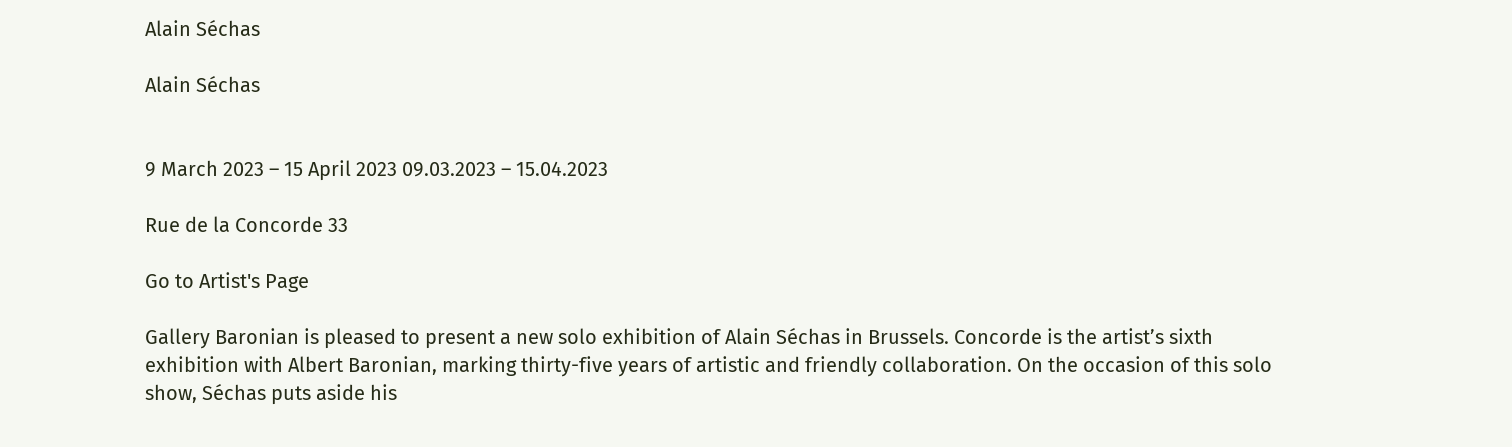Alain Séchas

Alain Séchas


9 March 2023 – 15 April 2023 09.03.2023 – 15.04.2023

Rue de la Concorde 33

Go to Artist's Page

Gallery Baronian is pleased to present a new solo exhibition of Alain Séchas in Brussels. Concorde is the artist’s sixth exhibition with Albert Baronian, marking thirty-five years of artistic and friendly collaboration. On the occasion of this solo show, Séchas puts aside his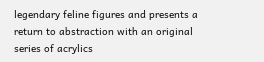legendary feline figures and presents a return to abstraction with an original series of acrylics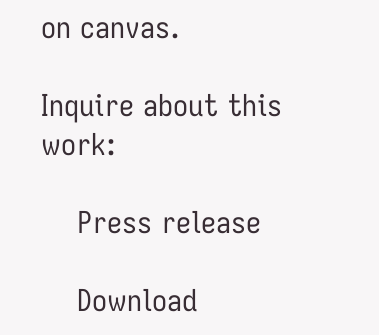on canvas.

Inquire about this work:

    Press release

    Download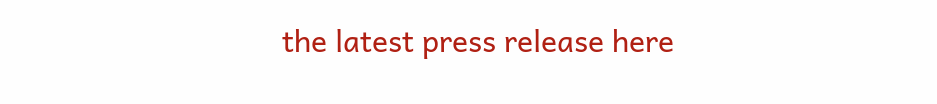the latest press release here